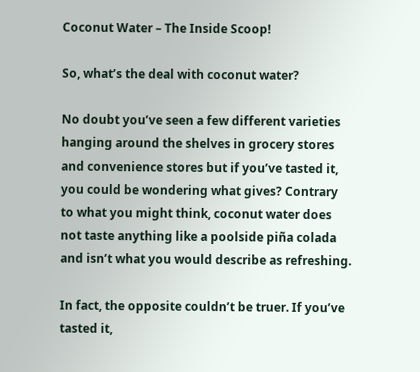Coconut Water – The Inside Scoop!

So, what’s the deal with coconut water?

No doubt you’ve seen a few different varieties hanging around the shelves in grocery stores and convenience stores but if you’ve tasted it, you could be wondering what gives? Contrary to what you might think, coconut water does not taste anything like a poolside piña colada and isn’t what you would describe as refreshing.

In fact, the opposite couldn’t be truer. If you’ve tasted it,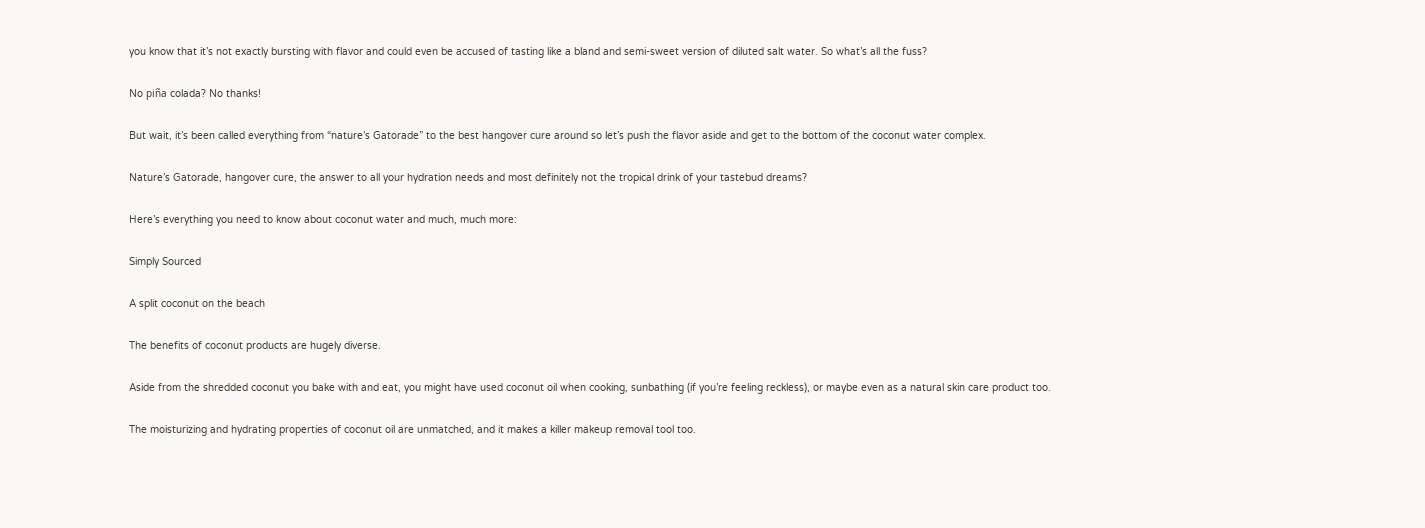you know that it’s not exactly bursting with flavor and could even be accused of tasting like a bland and semi-sweet version of diluted salt water. So what’s all the fuss?

No piña colada? No thanks!

But wait, it’s been called everything from “nature’s Gatorade” to the best hangover cure around so let’s push the flavor aside and get to the bottom of the coconut water complex.

Nature’s Gatorade, hangover cure, the answer to all your hydration needs and most definitely not the tropical drink of your tastebud dreams?

Here’s everything you need to know about coconut water and much, much more:

Simply Sourced

A split coconut on the beach

The benefits of coconut products are hugely diverse.

Aside from the shredded coconut you bake with and eat, you might have used coconut oil when cooking, sunbathing (if you’re feeling reckless), or maybe even as a natural skin care product too.

The moisturizing and hydrating properties of coconut oil are unmatched, and it makes a killer makeup removal tool too.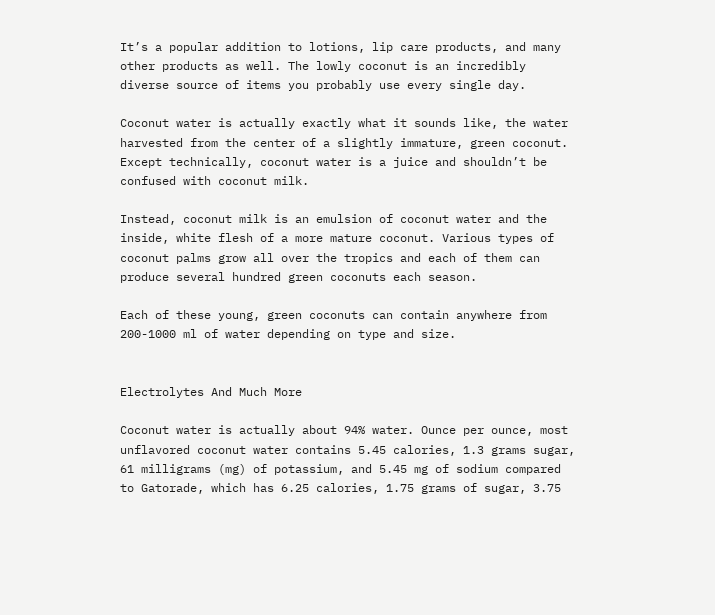It’s a popular addition to lotions, lip care products, and many other products as well. The lowly coconut is an incredibly diverse source of items you probably use every single day.

Coconut water is actually exactly what it sounds like, the water harvested from the center of a slightly immature, green coconut. Except technically, coconut water is a juice and shouldn’t be confused with coconut milk.

Instead, coconut milk is an emulsion of coconut water and the inside, white flesh of a more mature coconut. Various types of coconut palms grow all over the tropics and each of them can produce several hundred green coconuts each season.

Each of these young, green coconuts can contain anywhere from 200-1000 ml of water depending on type and size.


Electrolytes And Much More

Coconut water is actually about 94% water. Ounce per ounce, most unflavored coconut water contains 5.45 calories, 1.3 grams sugar, 61 milligrams (mg) of potassium, and 5.45 mg of sodium compared to Gatorade, which has 6.25 calories, 1.75 grams of sugar, 3.75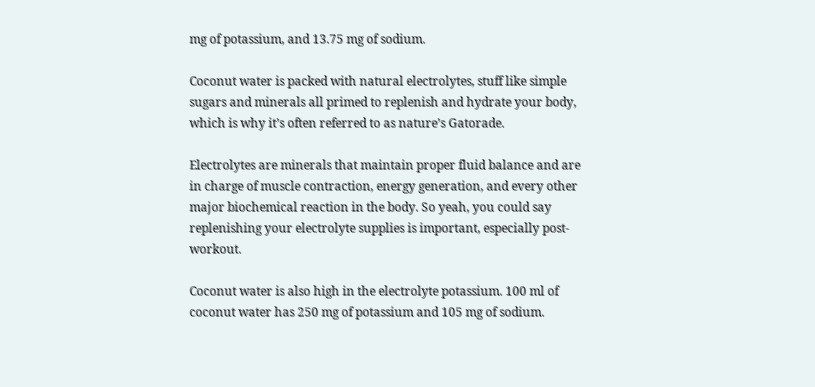mg of potassium, and 13.75 mg of sodium.

Coconut water is packed with natural electrolytes, stuff like simple sugars and minerals all primed to replenish and hydrate your body, which is why it’s often referred to as nature’s Gatorade.

Electrolytes are minerals that maintain proper fluid balance and are in charge of muscle contraction, energy generation, and every other major biochemical reaction in the body. So yeah, you could say replenishing your electrolyte supplies is important, especially post- workout.

Coconut water is also high in the electrolyte potassium. 100 ml of coconut water has 250 mg of potassium and 105 mg of sodium.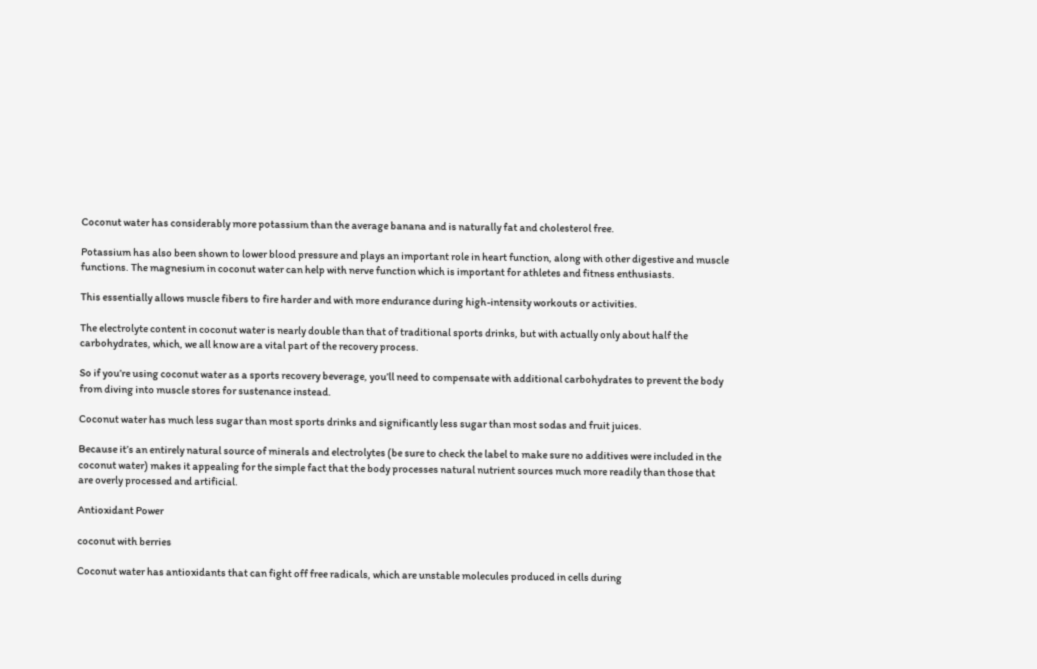Coconut water has considerably more potassium than the average banana and is naturally fat and cholesterol free.

Potassium has also been shown to lower blood pressure and plays an important role in heart function, along with other digestive and muscle functions. The magnesium in coconut water can help with nerve function which is important for athletes and fitness enthusiasts.

This essentially allows muscle fibers to fire harder and with more endurance during high-intensity workouts or activities.

The electrolyte content in coconut water is nearly double than that of traditional sports drinks, but with actually only about half the carbohydrates, which, we all know are a vital part of the recovery process.

So if you’re using coconut water as a sports recovery beverage, you’ll need to compensate with additional carbohydrates to prevent the body from diving into muscle stores for sustenance instead.

Coconut water has much less sugar than most sports drinks and significantly less sugar than most sodas and fruit juices.

Because it’s an entirely natural source of minerals and electrolytes (be sure to check the label to make sure no additives were included in the coconut water) makes it appealing for the simple fact that the body processes natural nutrient sources much more readily than those that are overly processed and artificial.

Antioxidant Power

coconut with berries

Coconut water has antioxidants that can fight off free radicals, which are unstable molecules produced in cells during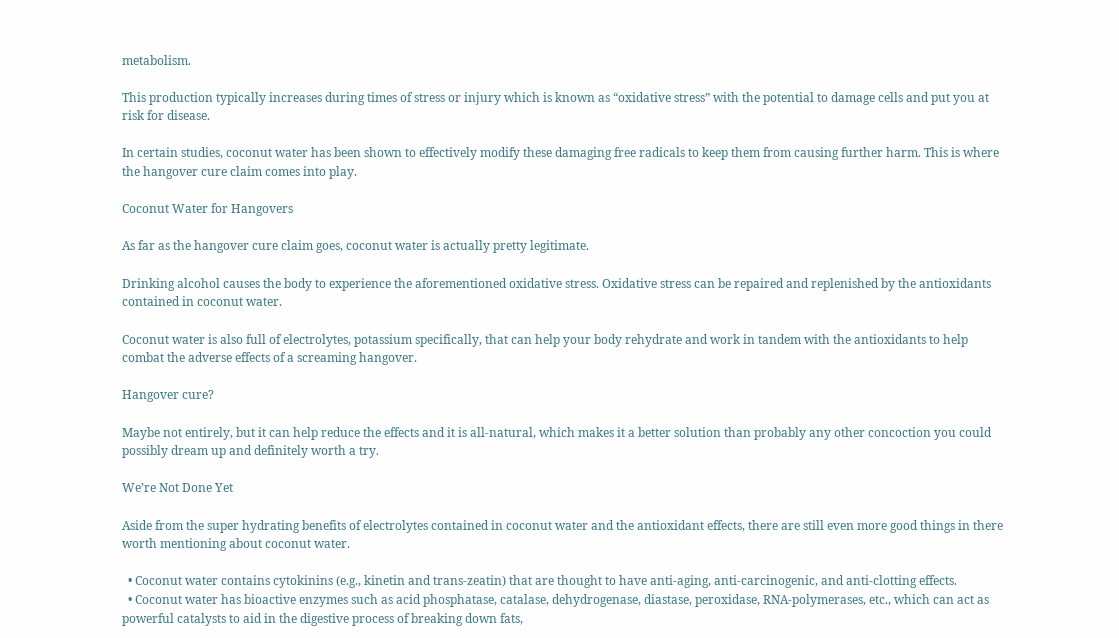metabolism.

This production typically increases during times of stress or injury which is known as “oxidative stress” with the potential to damage cells and put you at risk for disease.

In certain studies, coconut water has been shown to effectively modify these damaging free radicals to keep them from causing further harm. This is where the hangover cure claim comes into play.

Coconut Water for Hangovers

As far as the hangover cure claim goes, coconut water is actually pretty legitimate.

Drinking alcohol causes the body to experience the aforementioned oxidative stress. Oxidative stress can be repaired and replenished by the antioxidants contained in coconut water.

Coconut water is also full of electrolytes, potassium specifically, that can help your body rehydrate and work in tandem with the antioxidants to help combat the adverse effects of a screaming hangover.

Hangover cure?

Maybe not entirely, but it can help reduce the effects and it is all-natural, which makes it a better solution than probably any other concoction you could possibly dream up and definitely worth a try.

We’re Not Done Yet

Aside from the super hydrating benefits of electrolytes contained in coconut water and the antioxidant effects, there are still even more good things in there worth mentioning about coconut water.

  • Coconut water contains cytokinins (e.g., kinetin and trans-zeatin) that are thought to have anti-aging, anti-carcinogenic, and anti-clotting effects.
  • Coconut water has bioactive enzymes such as acid phosphatase, catalase, dehydrogenase, diastase, peroxidase, RNA-polymerases, etc., which can act as powerful catalysts to aid in the digestive process of breaking down fats,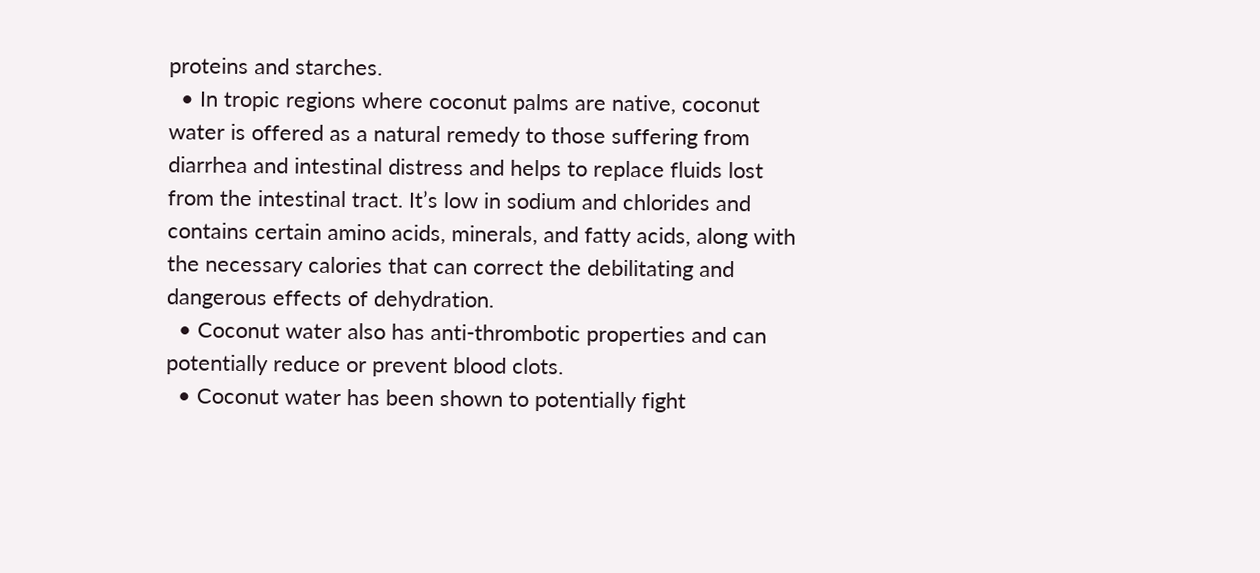proteins and starches.
  • In tropic regions where coconut palms are native, coconut water is offered as a natural remedy to those suffering from diarrhea and intestinal distress and helps to replace fluids lost from the intestinal tract. It’s low in sodium and chlorides and contains certain amino acids, minerals, and fatty acids, along with the necessary calories that can correct the debilitating and dangerous effects of dehydration.
  • Coconut water also has anti-thrombotic properties and can potentially reduce or prevent blood clots.
  • Coconut water has been shown to potentially fight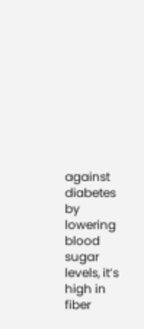against diabetes by lowering blood sugar levels, it’s high in fiber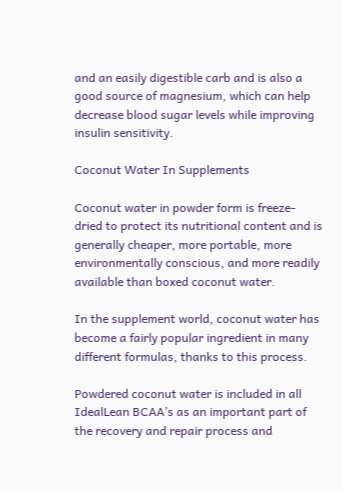and an easily digestible carb and is also a good source of magnesium, which can help decrease blood sugar levels while improving insulin sensitivity.

Coconut Water In Supplements

Coconut water in powder form is freeze-dried to protect its nutritional content and is generally cheaper, more portable, more environmentally conscious, and more readily available than boxed coconut water.

In the supplement world, coconut water has become a fairly popular ingredient in many different formulas, thanks to this process.

Powdered coconut water is included in all IdealLean BCAA’s as an important part of the recovery and repair process and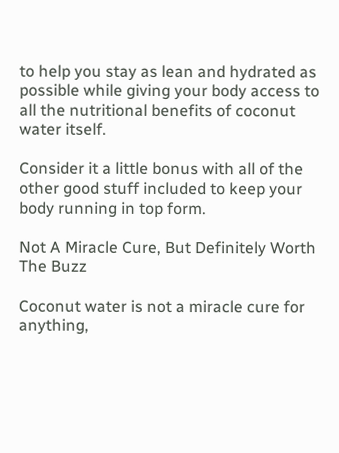to help you stay as lean and hydrated as possible while giving your body access to all the nutritional benefits of coconut water itself.

Consider it a little bonus with all of the other good stuff included to keep your body running in top form.

Not A Miracle Cure, But Definitely Worth The Buzz

Coconut water is not a miracle cure for anything,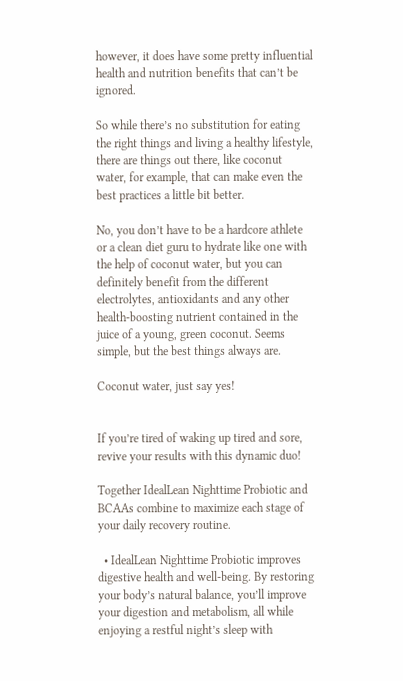however, it does have some pretty influential health and nutrition benefits that can’t be ignored.

So while there’s no substitution for eating the right things and living a healthy lifestyle, there are things out there, like coconut water, for example, that can make even the best practices a little bit better.

No, you don’t have to be a hardcore athlete or a clean diet guru to hydrate like one with the help of coconut water, but you can definitely benefit from the different electrolytes, antioxidants and any other health-boosting nutrient contained in the juice of a young, green coconut. Seems simple, but the best things always are.

Coconut water, just say yes!


If you’re tired of waking up tired and sore, revive your results with this dynamic duo!

Together IdealLean Nighttime Probiotic and BCAAs combine to maximize each stage of your daily recovery routine.

  • IdealLean Nighttime Probiotic improves digestive health and well-being. By restoring your body’s natural balance, you’ll improve your digestion and metabolism, all while enjoying a restful night’s sleep with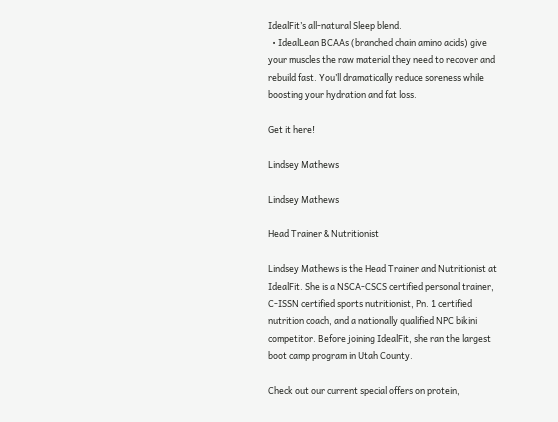IdealFit’s all-natural Sleep blend.
  • IdealLean BCAAs (branched chain amino acids) give your muscles the raw material they need to recover and rebuild fast. You’ll dramatically reduce soreness while boosting your hydration and fat loss.

Get it here!

Lindsey Mathews

Lindsey Mathews

Head Trainer & Nutritionist

Lindsey Mathews is the Head Trainer and Nutritionist at IdealFit. She is a NSCA-CSCS certified personal trainer, C-ISSN certified sports nutritionist, Pn. 1 certified nutrition coach, and a nationally qualified NPC bikini competitor. Before joining IdealFit, she ran the largest boot camp program in Utah County.

Check out our current special offers on protein,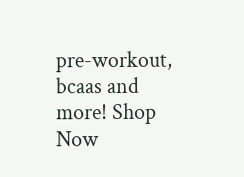pre-workout, bcaas and more! Shop Now